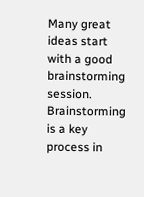Many great ideas start with a good brainstorming session. Brainstorming is a key process in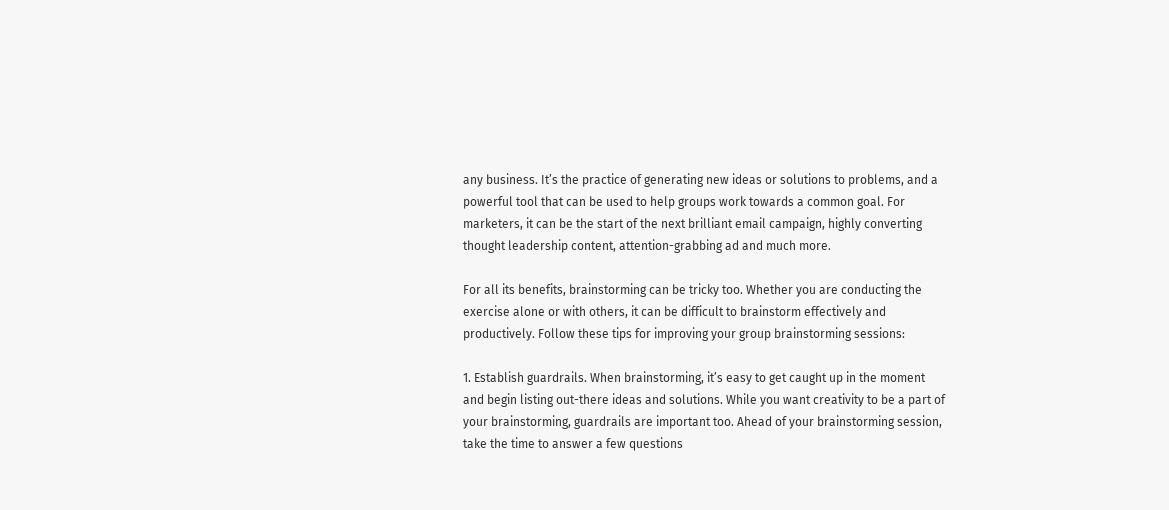any business. It’s the practice of generating new ideas or solutions to problems, and a powerful tool that can be used to help groups work towards a common goal. For marketers, it can be the start of the next brilliant email campaign, highly converting thought leadership content, attention-grabbing ad and much more.

For all its benefits, brainstorming can be tricky too. Whether you are conducting the exercise alone or with others, it can be difficult to brainstorm effectively and productively. Follow these tips for improving your group brainstorming sessions:

1. Establish guardrails. When brainstorming, it’s easy to get caught up in the moment and begin listing out-there ideas and solutions. While you want creativity to be a part of your brainstorming, guardrails are important too. Ahead of your brainstorming session, take the time to answer a few questions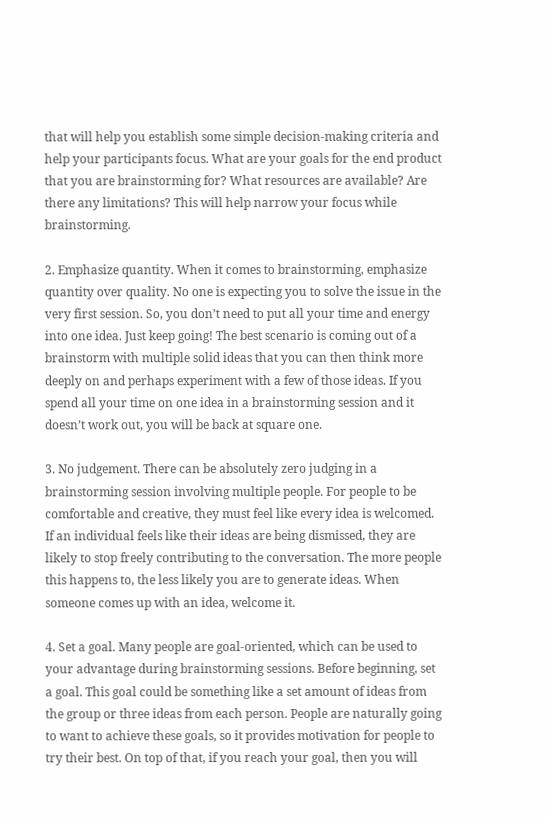that will help you establish some simple decision-making criteria and help your participants focus. What are your goals for the end product that you are brainstorming for? What resources are available? Are there any limitations? This will help narrow your focus while brainstorming.

2. Emphasize quantity. When it comes to brainstorming, emphasize quantity over quality. No one is expecting you to solve the issue in the very first session. So, you don’t need to put all your time and energy into one idea. Just keep going! The best scenario is coming out of a brainstorm with multiple solid ideas that you can then think more deeply on and perhaps experiment with a few of those ideas. If you spend all your time on one idea in a brainstorming session and it doesn’t work out, you will be back at square one.

3. No judgement. There can be absolutely zero judging in a brainstorming session involving multiple people. For people to be comfortable and creative, they must feel like every idea is welcomed. If an individual feels like their ideas are being dismissed, they are likely to stop freely contributing to the conversation. The more people this happens to, the less likely you are to generate ideas. When someone comes up with an idea, welcome it.

4. Set a goal. Many people are goal-oriented, which can be used to your advantage during brainstorming sessions. Before beginning, set a goal. This goal could be something like a set amount of ideas from the group or three ideas from each person. People are naturally going to want to achieve these goals, so it provides motivation for people to try their best. On top of that, if you reach your goal, then you will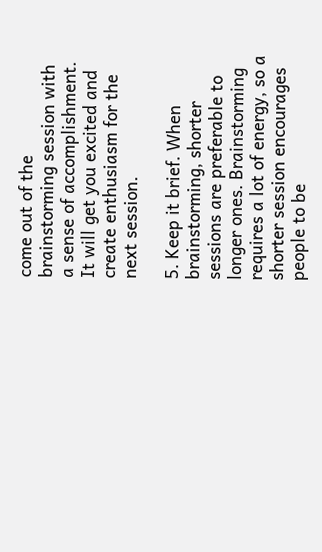come out of the brainstorming session with a sense of accomplishment. It will get you excited and create enthusiasm for the next session.

5. Keep it brief. When brainstorming, shorter sessions are preferable to longer ones. Brainstorming requires a lot of energy, so a shorter session encourages people to be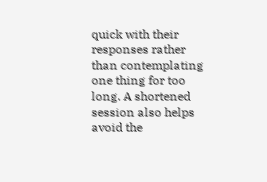quick with their responses rather than contemplating one thing for too long. A shortened session also helps avoid the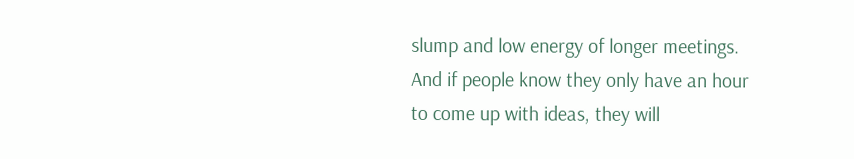slump and low energy of longer meetings. And if people know they only have an hour to come up with ideas, they will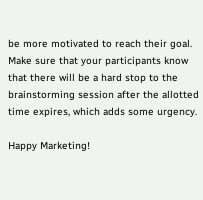be more motivated to reach their goal. Make sure that your participants know that there will be a hard stop to the brainstorming session after the allotted time expires, which adds some urgency.

Happy Marketing!